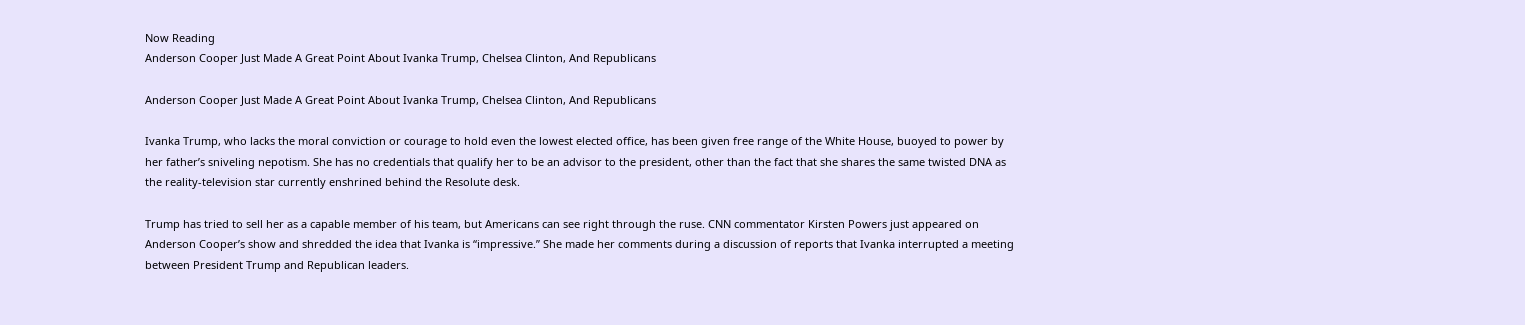Now Reading
Anderson Cooper Just Made A Great Point About Ivanka Trump, Chelsea Clinton, And Republicans

Anderson Cooper Just Made A Great Point About Ivanka Trump, Chelsea Clinton, And Republicans

Ivanka Trump, who lacks the moral conviction or courage to hold even the lowest elected office, has been given free range of the White House, buoyed to power by her father’s sniveling nepotism. She has no credentials that qualify her to be an advisor to the president, other than the fact that she shares the same twisted DNA as the reality-television star currently enshrined behind the Resolute desk.

Trump has tried to sell her as a capable member of his team, but Americans can see right through the ruse. CNN commentator Kirsten Powers just appeared on Anderson Cooper’s show and shredded the idea that Ivanka is “impressive.” She made her comments during a discussion of reports that Ivanka interrupted a meeting between President Trump and Republican leaders.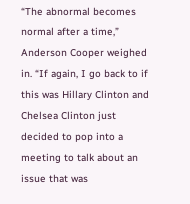“The abnormal becomes normal after a time,” Anderson Cooper weighed in. “If again, I go back to if this was Hillary Clinton and Chelsea Clinton just decided to pop into a meeting to talk about an issue that was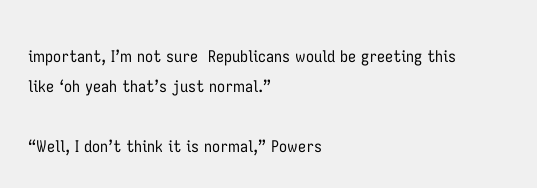important, I’m not sure  Republicans would be greeting this like ‘oh yeah that’s just normal.”

“Well, I don’t think it is normal,” Powers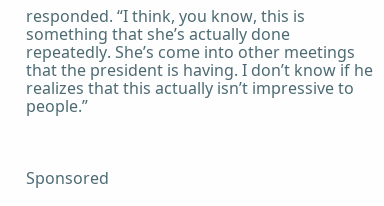responded. “I think, you know, this is something that she’s actually done repeatedly. She’s come into other meetings that the president is having. I don’t know if he realizes that this actually isn’t impressive to people.”



Sponsored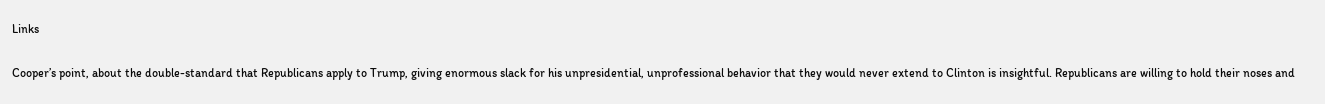Links

Cooper’s point, about the double-standard that Republicans apply to Trump, giving enormous slack for his unpresidential, unprofessional behavior that they would never extend to Clinton is insightful. Republicans are willing to hold their noses and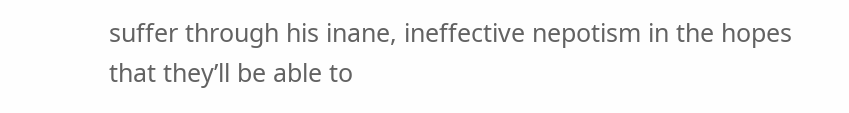suffer through his inane, ineffective nepotism in the hopes that they’ll be able to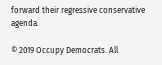forward their regressive conservative agenda.

© 2019 Occupy Democrats. All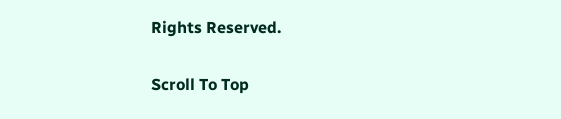Rights Reserved.

Scroll To Top